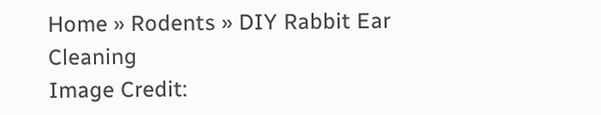Home » Rodents » DIY Rabbit Ear Cleaning
Image Credit: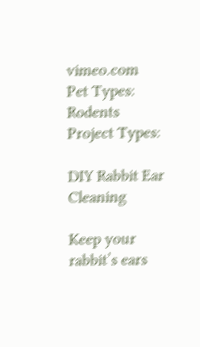vimeo.com
Pet Types: Rodents
Project Types:

DIY Rabbit Ear Cleaning

Keep your rabbit’s ears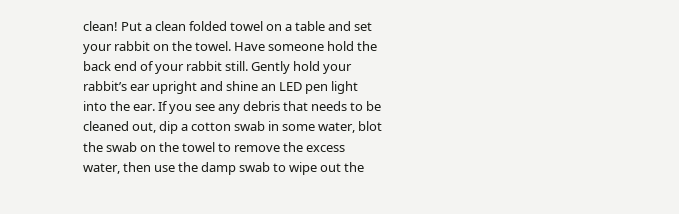clean! Put a clean folded towel on a table and set your rabbit on the towel. Have someone hold the back end of your rabbit still. Gently hold your rabbit’s ear upright and shine an LED pen light into the ear. If you see any debris that needs to be cleaned out, dip a cotton swab in some water, blot the swab on the towel to remove the excess water, then use the damp swab to wipe out the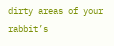dirty areas of your rabbit’s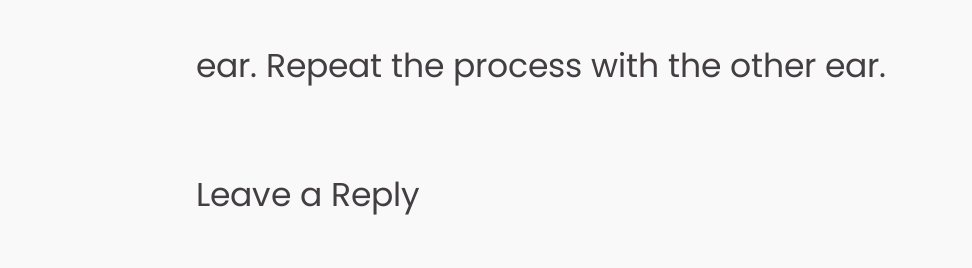ear. Repeat the process with the other ear.

Leave a Reply